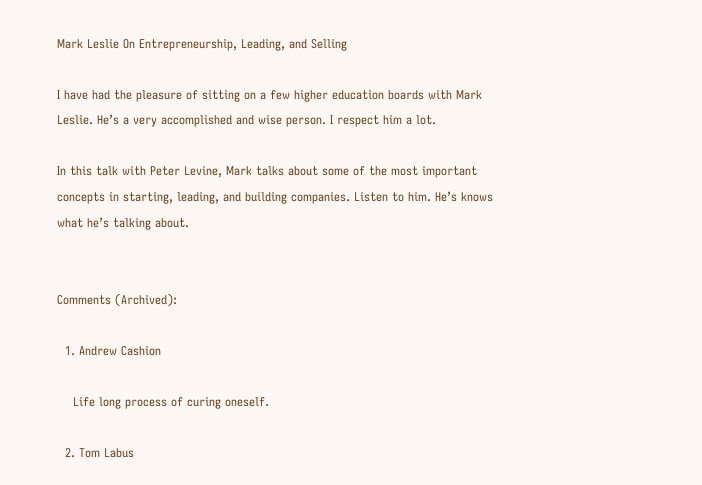Mark Leslie On Entrepreneurship, Leading, and Selling

I have had the pleasure of sitting on a few higher education boards with Mark Leslie. He’s a very accomplished and wise person. I respect him a lot.

In this talk with Peter Levine, Mark talks about some of the most important concepts in starting, leading, and building companies. Listen to him. He’s knows what he’s talking about.


Comments (Archived):

  1. Andrew Cashion

    Life long process of curing oneself.

  2. Tom Labus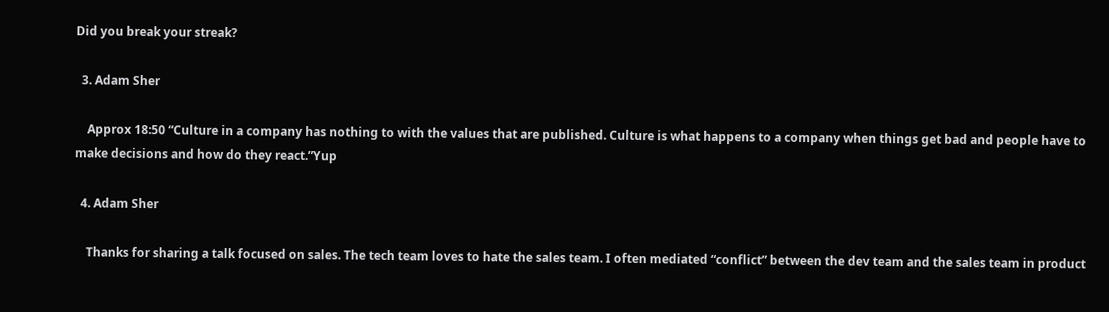Did you break your streak?

  3. Adam Sher

    Approx 18:50 “Culture in a company has nothing to with the values that are published. Culture is what happens to a company when things get bad and people have to make decisions and how do they react.”Yup

  4. Adam Sher

    Thanks for sharing a talk focused on sales. The tech team loves to hate the sales team. I often mediated “conflict” between the dev team and the sales team in product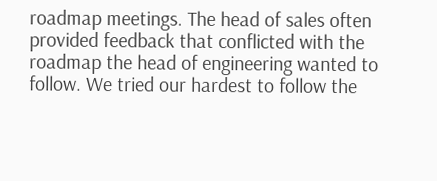roadmap meetings. The head of sales often provided feedback that conflicted with the roadmap the head of engineering wanted to follow. We tried our hardest to follow the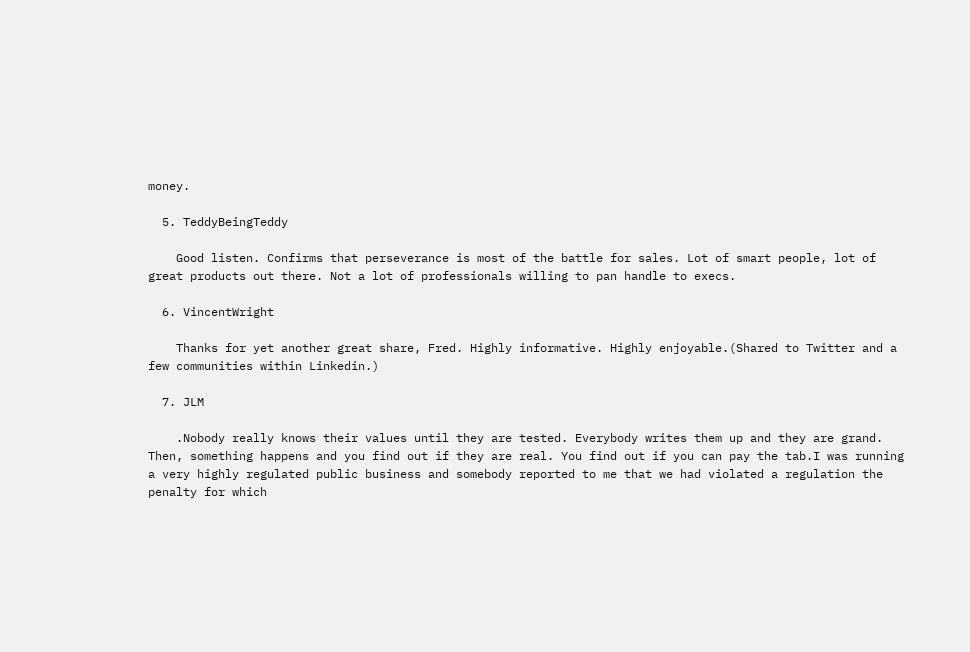money.

  5. TeddyBeingTeddy

    Good listen. Confirms that perseverance is most of the battle for sales. Lot of smart people, lot of great products out there. Not a lot of professionals willing to pan handle to execs.

  6. VincentWright

    Thanks for yet another great share, Fred. Highly informative. Highly enjoyable.(Shared to Twitter and a few communities within Linkedin.)

  7. JLM

    .Nobody really knows their values until they are tested. Everybody writes them up and they are grand. Then, something happens and you find out if they are real. You find out if you can pay the tab.I was running a very highly regulated public business and somebody reported to me that we had violated a regulation the penalty for which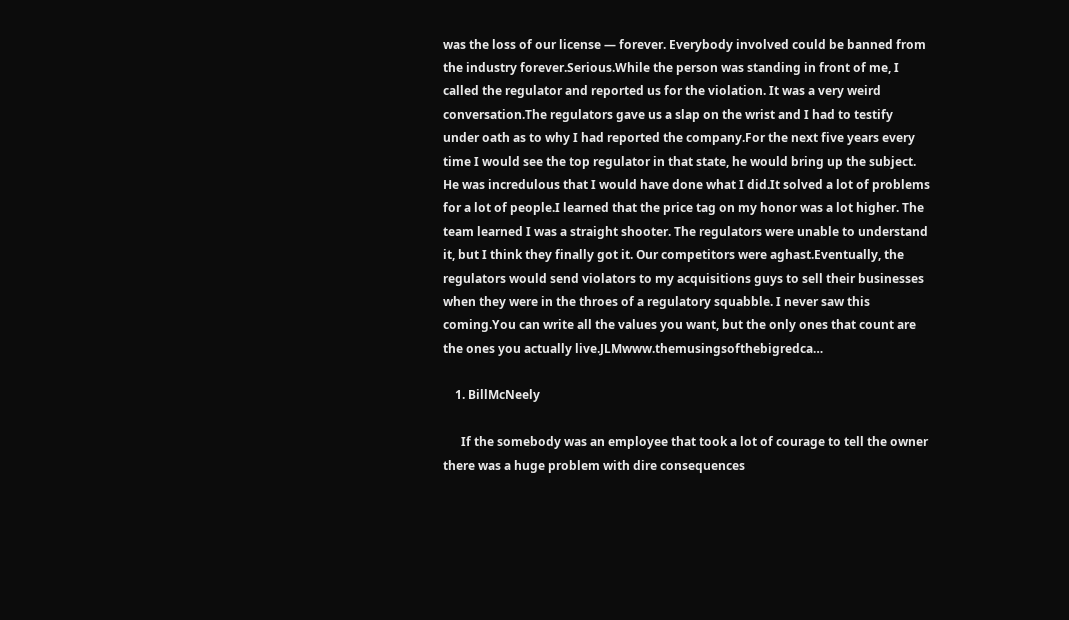was the loss of our license — forever. Everybody involved could be banned from the industry forever.Serious.While the person was standing in front of me, I called the regulator and reported us for the violation. It was a very weird conversation.The regulators gave us a slap on the wrist and I had to testify under oath as to why I had reported the company.For the next five years every time I would see the top regulator in that state, he would bring up the subject. He was incredulous that I would have done what I did.It solved a lot of problems for a lot of people.I learned that the price tag on my honor was a lot higher. The team learned I was a straight shooter. The regulators were unable to understand it, but I think they finally got it. Our competitors were aghast.Eventually, the regulators would send violators to my acquisitions guys to sell their businesses when they were in the throes of a regulatory squabble. I never saw this coming.You can write all the values you want, but the only ones that count are the ones you actually live.JLMwww.themusingsofthebigredca…

    1. BillMcNeely

      If the somebody was an employee that took a lot of courage to tell the owner there was a huge problem with dire consequences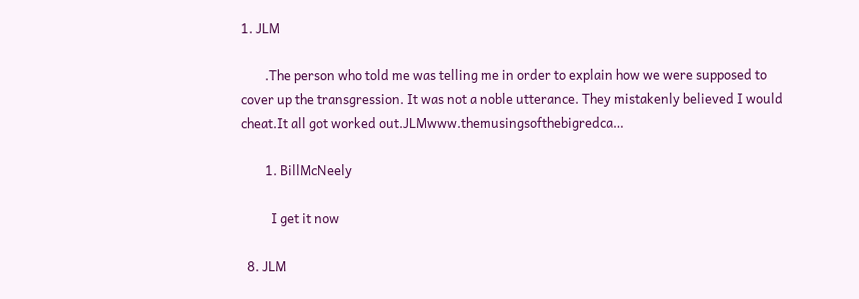1. JLM

        .The person who told me was telling me in order to explain how we were supposed to cover up the transgression. It was not a noble utterance. They mistakenly believed I would cheat.It all got worked out.JLMwww.themusingsofthebigredca…

        1. BillMcNeely

          I get it now

  8. JLM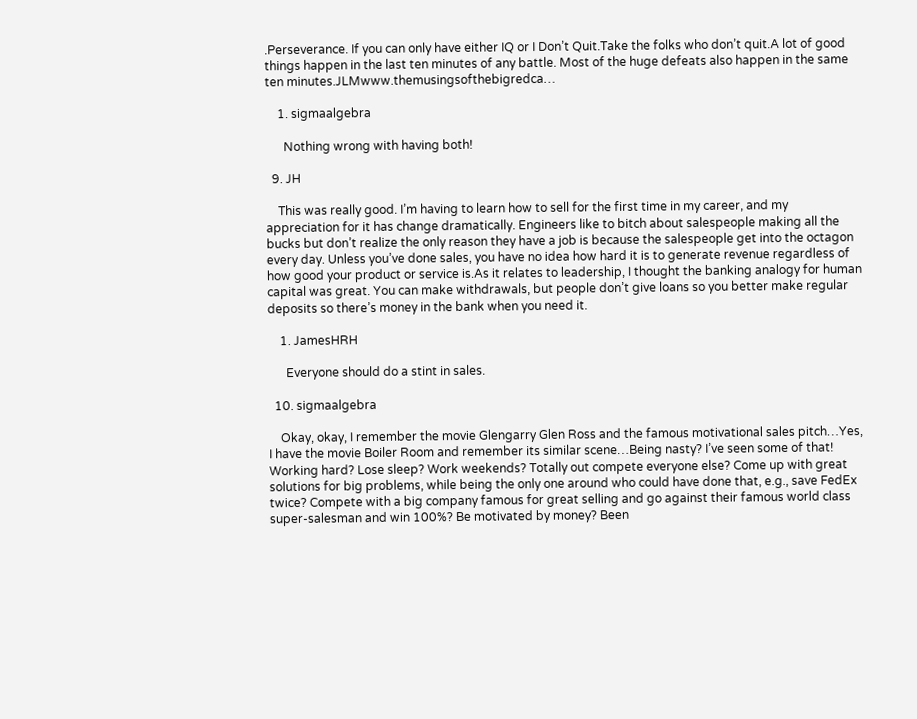.Perseverance. If you can only have either IQ or I Don’t Quit.Take the folks who don’t quit.A lot of good things happen in the last ten minutes of any battle. Most of the huge defeats also happen in the same ten minutes.JLMwww.themusingsofthebigredca…

    1. sigmaalgebra

      Nothing wrong with having both!

  9. JH

    This was really good. I’m having to learn how to sell for the first time in my career, and my appreciation for it has change dramatically. Engineers like to bitch about salespeople making all the bucks but don’t realize the only reason they have a job is because the salespeople get into the octagon every day. Unless you’ve done sales, you have no idea how hard it is to generate revenue regardless of how good your product or service is.As it relates to leadership, I thought the banking analogy for human capital was great. You can make withdrawals, but people don’t give loans so you better make regular deposits so there’s money in the bank when you need it.

    1. JamesHRH

      Everyone should do a stint in sales.

  10. sigmaalgebra

    Okay, okay, I remember the movie Glengarry Glen Ross and the famous motivational sales pitch…Yes, I have the movie Boiler Room and remember its similar scene…Being nasty? I’ve seen some of that! Working hard? Lose sleep? Work weekends? Totally out compete everyone else? Come up with great solutions for big problems, while being the only one around who could have done that, e.g., save FedEx twice? Compete with a big company famous for great selling and go against their famous world class super-salesman and win 100%? Be motivated by money? Been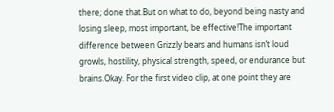there; done that.But on what to do, beyond being nasty and losing sleep, most important, be effective!The important difference between Grizzly bears and humans isn’t loud growls, hostility, physical strength, speed, or endurance but brains.Okay. For the first video clip, at one point they are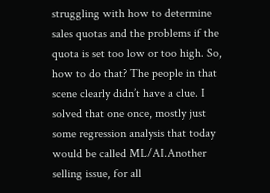struggling with how to determine sales quotas and the problems if the quota is set too low or too high. So, how to do that? The people in that scene clearly didn’t have a clue. I solved that one once, mostly just some regression analysis that today would be called ML/AI.Another selling issue, for all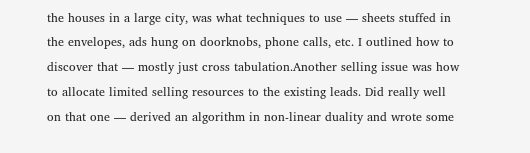the houses in a large city, was what techniques to use — sheets stuffed in the envelopes, ads hung on doorknobs, phone calls, etc. I outlined how to discover that — mostly just cross tabulation.Another selling issue was how to allocate limited selling resources to the existing leads. Did really well on that one — derived an algorithm in non-linear duality and wrote some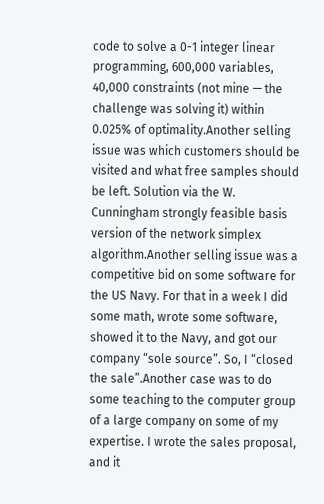code to solve a 0-1 integer linear programming, 600,000 variables, 40,000 constraints (not mine — the challenge was solving it) within 0.025% of optimality.Another selling issue was which customers should be visited and what free samples should be left. Solution via the W. Cunningham strongly feasible basis version of the network simplex algorithm.Another selling issue was a competitive bid on some software for the US Navy. For that in a week I did some math, wrote some software, showed it to the Navy, and got our company “sole source”. So, I “closed the sale”.Another case was to do some teaching to the computer group of a large company on some of my expertise. I wrote the sales proposal, and it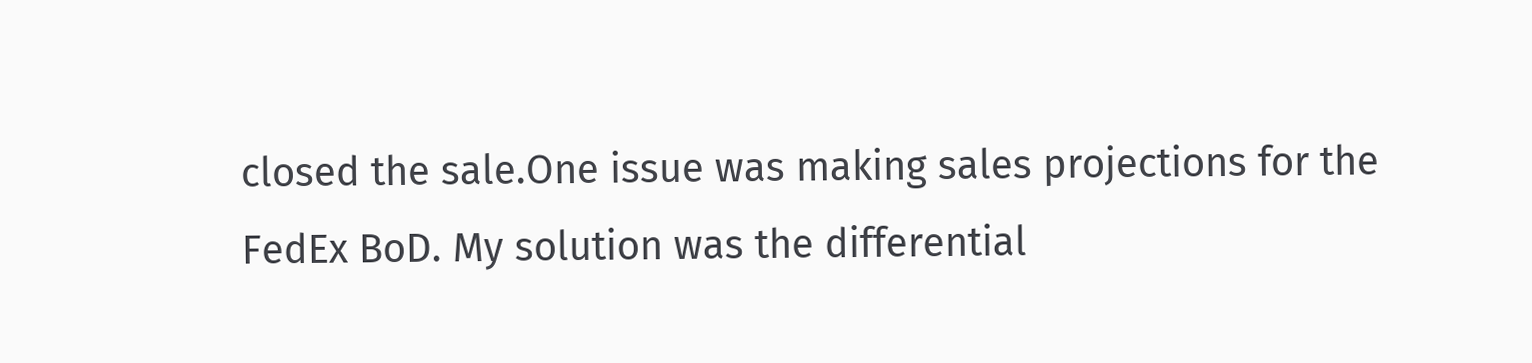closed the sale.One issue was making sales projections for the FedEx BoD. My solution was the differential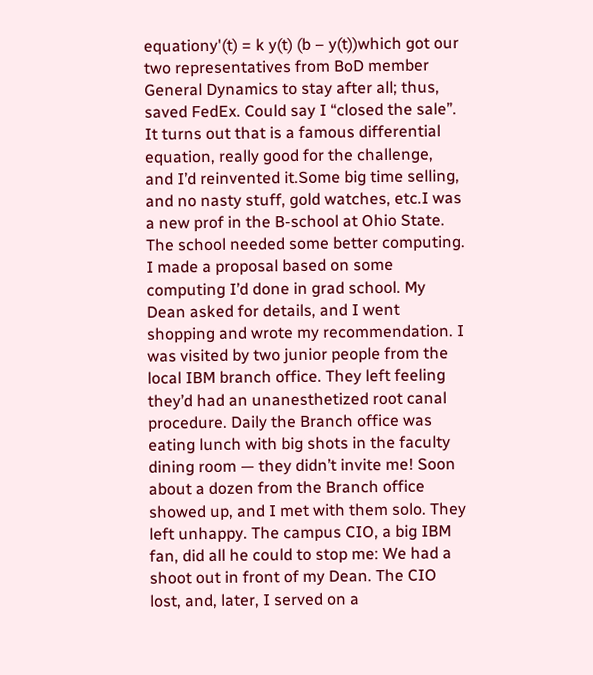equationy'(t) = k y(t) (b – y(t))which got our two representatives from BoD member General Dynamics to stay after all; thus, saved FedEx. Could say I “closed the sale”. It turns out that is a famous differential equation, really good for the challenge, and I’d reinvented it.Some big time selling, and no nasty stuff, gold watches, etc.I was a new prof in the B-school at Ohio State. The school needed some better computing. I made a proposal based on some computing I’d done in grad school. My Dean asked for details, and I went shopping and wrote my recommendation. I was visited by two junior people from the local IBM branch office. They left feeling they’d had an unanesthetized root canal procedure. Daily the Branch office was eating lunch with big shots in the faculty dining room — they didn’t invite me! Soon about a dozen from the Branch office showed up, and I met with them solo. They left unhappy. The campus CIO, a big IBM fan, did all he could to stop me: We had a shoot out in front of my Dean. The CIO lost, and, later, I served on a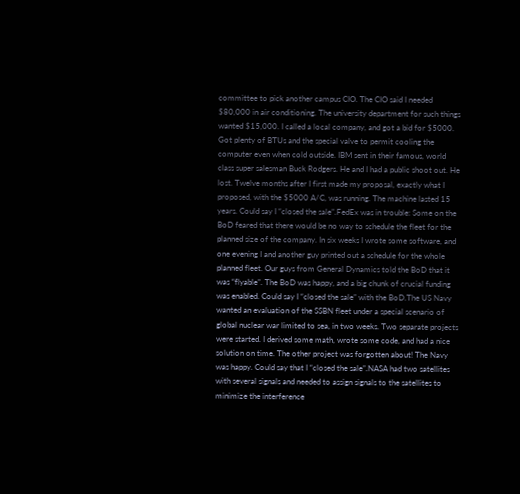committee to pick another campus CIO. The CIO said I needed $80,000 in air conditioning. The university department for such things wanted $15,000. I called a local company, and got a bid for $5000. Got plenty of BTUs and the special valve to permit cooling the computer even when cold outside. IBM sent in their famous, world class super salesman Buck Rodgers. He and I had a public shoot out. He lost. Twelve months after I first made my proposal, exactly what I proposed, with the $5000 A/C, was running. The machine lasted 15 years. Could say I “closed the sale”.FedEx was in trouble: Some on the BoD feared that there would be no way to schedule the fleet for the planned size of the company. In six weeks I wrote some software, and one evening I and another guy printed out a schedule for the whole planned fleet. Our guys from General Dynamics told the BoD that it was “flyable”. The BoD was happy, and a big chunk of crucial funding was enabled. Could say I “closed the sale” with the BoD.The US Navy wanted an evaluation of the SSBN fleet under a special scenario of global nuclear war limited to sea, in two weeks. Two separate projects were started. I derived some math, wrote some code, and had a nice solution on time. The other project was forgotten about! The Navy was happy. Could say that I “closed the sale”.NASA had two satellites with several signals and needed to assign signals to the satellites to minimize the interference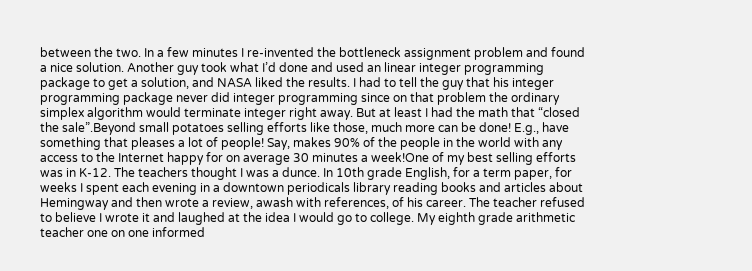between the two. In a few minutes I re-invented the bottleneck assignment problem and found a nice solution. Another guy took what I’d done and used an linear integer programming package to get a solution, and NASA liked the results. I had to tell the guy that his integer programming package never did integer programming since on that problem the ordinary simplex algorithm would terminate integer right away. But at least I had the math that “closed the sale”.Beyond small potatoes selling efforts like those, much more can be done! E.g., have something that pleases a lot of people! Say, makes 90% of the people in the world with any access to the Internet happy for on average 30 minutes a week!One of my best selling efforts was in K-12. The teachers thought I was a dunce. In 10th grade English, for a term paper, for weeks I spent each evening in a downtown periodicals library reading books and articles about Hemingway and then wrote a review, awash with references, of his career. The teacher refused to believe I wrote it and laughed at the idea I would go to college. My eighth grade arithmetic teacher one on one informed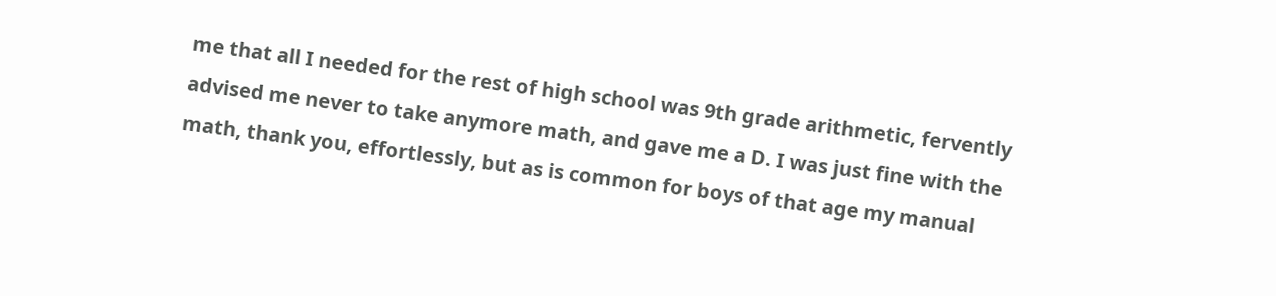me that all I needed for the rest of high school was 9th grade arithmetic, fervently advised me never to take anymore math, and gave me a D. I was just fine with the math, thank you, effortlessly, but as is common for boys of that age my manual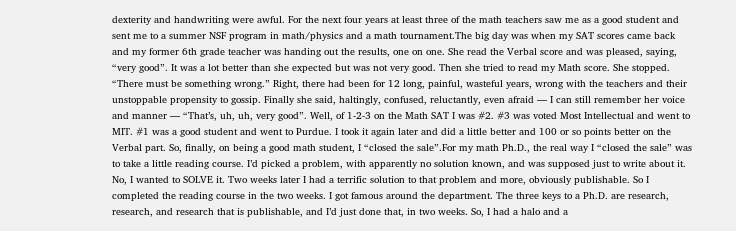dexterity and handwriting were awful. For the next four years at least three of the math teachers saw me as a good student and sent me to a summer NSF program in math/physics and a math tournament.The big day was when my SAT scores came back and my former 6th grade teacher was handing out the results, one on one. She read the Verbal score and was pleased, saying, “very good”. It was a lot better than she expected but was not very good. Then she tried to read my Math score. She stopped. “There must be something wrong.” Right, there had been for 12 long, painful, wasteful years, wrong with the teachers and their unstoppable propensity to gossip. Finally she said, haltingly, confused, reluctantly, even afraid — I can still remember her voice and manner — “That’s, uh, uh, very good”. Well, of 1-2-3 on the Math SAT I was #2. #3 was voted Most Intellectual and went to MIT. #1 was a good student and went to Purdue. I took it again later and did a little better and 100 or so points better on the Verbal part. So, finally, on being a good math student, I “closed the sale”.For my math Ph.D., the real way I “closed the sale” was to take a little reading course. I’d picked a problem, with apparently no solution known, and was supposed just to write about it. No, I wanted to SOLVE it. Two weeks later I had a terrific solution to that problem and more, obviously publishable. So I completed the reading course in the two weeks. I got famous around the department. The three keys to a Ph.D. are research, research, and research that is publishable, and I’d just done that, in two weeks. So, I had a halo and a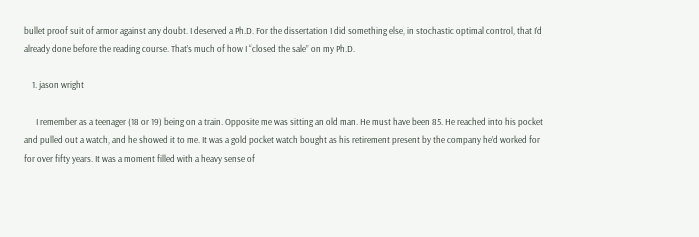bullet proof suit of armor against any doubt. I deserved a Ph.D. For the dissertation I did something else, in stochastic optimal control, that I’d already done before the reading course. That’s much of how I “closed the sale” on my Ph.D.

    1. jason wright

      I remember as a teenager (18 or 19) being on a train. Opposite me was sitting an old man. He must have been 85. He reached into his pocket and pulled out a watch, and he showed it to me. It was a gold pocket watch bought as his retirement present by the company he’d worked for for over fifty years. It was a moment filled with a heavy sense of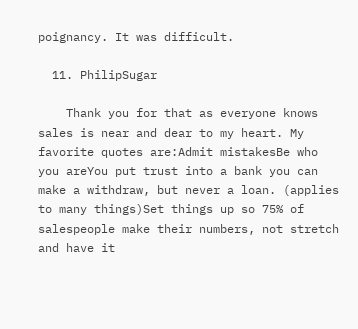poignancy. It was difficult.

  11. PhilipSugar

    Thank you for that as everyone knows sales is near and dear to my heart. My favorite quotes are:Admit mistakesBe who you areYou put trust into a bank you can make a withdraw, but never a loan. (applies to many things)Set things up so 75% of salespeople make their numbers, not stretch and have it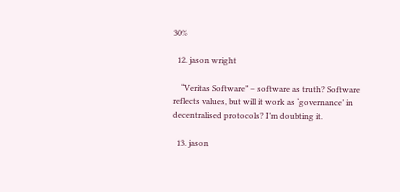30%

  12. jason wright

    “Veritas Software” – software as truth? Software reflects values, but will it work as ‘governance’ in decentralised protocols? I’m doubting it.

  13. jason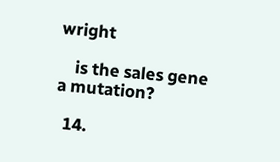wright

    is the sales gene a mutation?

  14.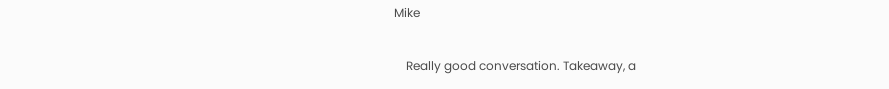Mike

    Really good conversation. Takeaway, a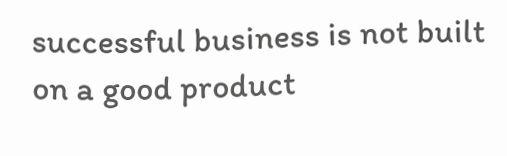successful business is not built on a good product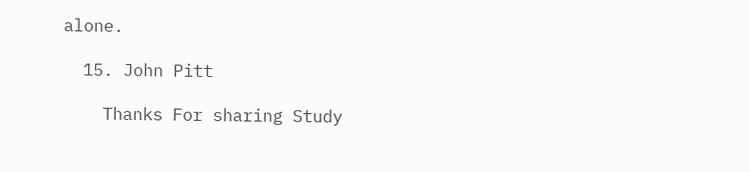alone.

  15. John Pitt

    Thanks For sharing Study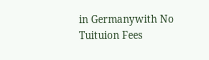in Germanywith No Tuituion Fees